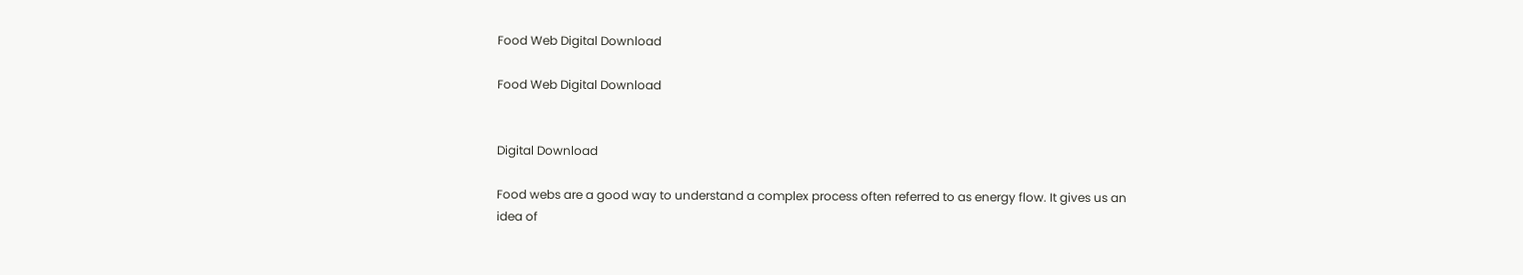Food Web Digital Download

Food Web Digital Download


Digital Download

Food webs are a good way to understand a complex process often referred to as energy flow. It gives us an idea of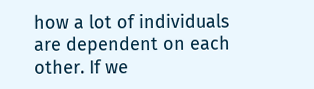how a lot of individuals are dependent on each other. If we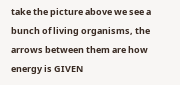take the picture above we see a bunch of living organisms, the arrows between them are how energy is GIVEN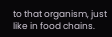to that organism, just like in food chains.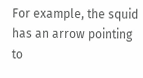For example, the squid has an arrow pointing to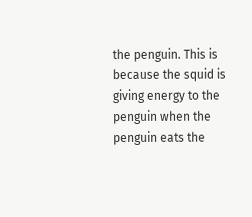the penguin. This is because the squid is giving energy to the penguin when the penguin eats the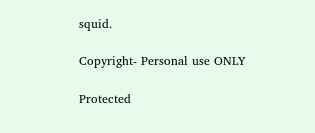squid.

Copyright- Personal use ONLY

Protected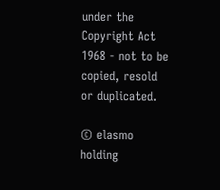under the Copyright Act 1968 - not to be copied, resold or duplicated.

© elasmo holding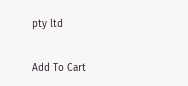pty ltd

Add To Cart